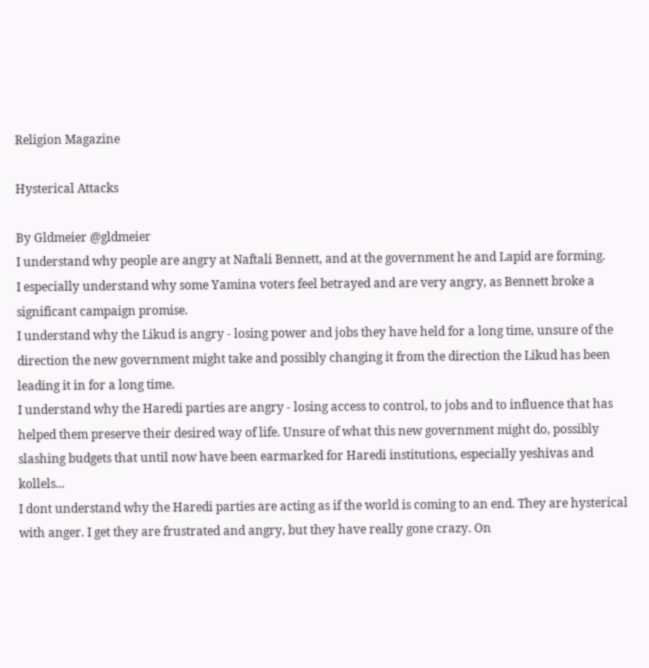Religion Magazine

Hysterical Attacks

By Gldmeier @gldmeier
I understand why people are angry at Naftali Bennett, and at the government he and Lapid are forming.
I especially understand why some Yamina voters feel betrayed and are very angry, as Bennett broke a significant campaign promise.
I understand why the Likud is angry - losing power and jobs they have held for a long time, unsure of the direction the new government might take and possibly changing it from the direction the Likud has been leading it in for a long time.
I understand why the Haredi parties are angry - losing access to control, to jobs and to influence that has helped them preserve their desired way of life. Unsure of what this new government might do, possibly slashing budgets that until now have been earmarked for Haredi institutions, especially yeshivas and kollels...
I dont understand why the Haredi parties are acting as if the world is coming to an end. They are hysterical with anger. I get they are frustrated and angry, but they have really gone crazy. On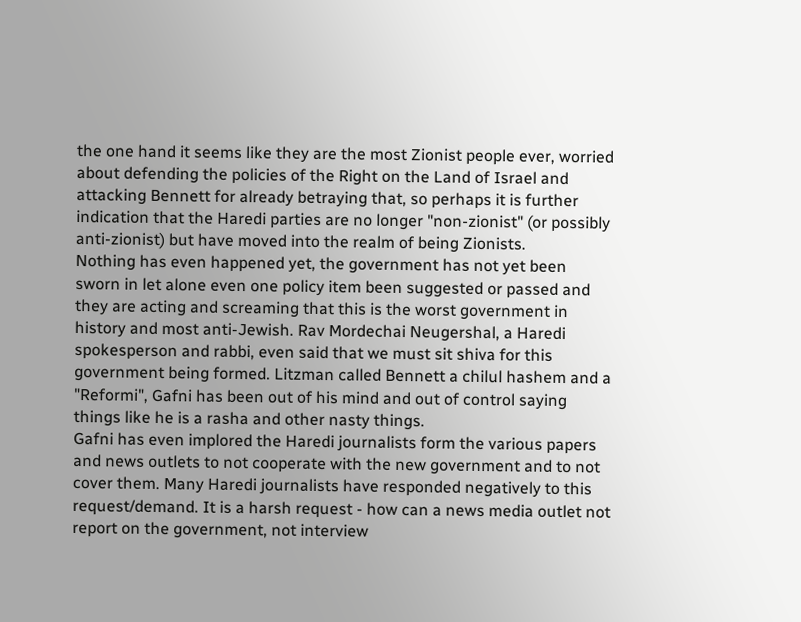the one hand it seems like they are the most Zionist people ever, worried about defending the policies of the Right on the Land of Israel and attacking Bennett for already betraying that, so perhaps it is further indication that the Haredi parties are no longer "non-zionist" (or possibly anti-zionist) but have moved into the realm of being Zionists.
Nothing has even happened yet, the government has not yet been sworn in let alone even one policy item been suggested or passed and they are acting and screaming that this is the worst government in history and most anti-Jewish. Rav Mordechai Neugershal, a Haredi spokesperson and rabbi, even said that we must sit shiva for this government being formed. Litzman called Bennett a chilul hashem and a "Reformi", Gafni has been out of his mind and out of control saying things like he is a rasha and other nasty things.
Gafni has even implored the Haredi journalists form the various papers and news outlets to not cooperate with the new government and to not cover them. Many Haredi journalists have responded negatively to this request/demand. It is a harsh request - how can a news media outlet not report on the government, not interview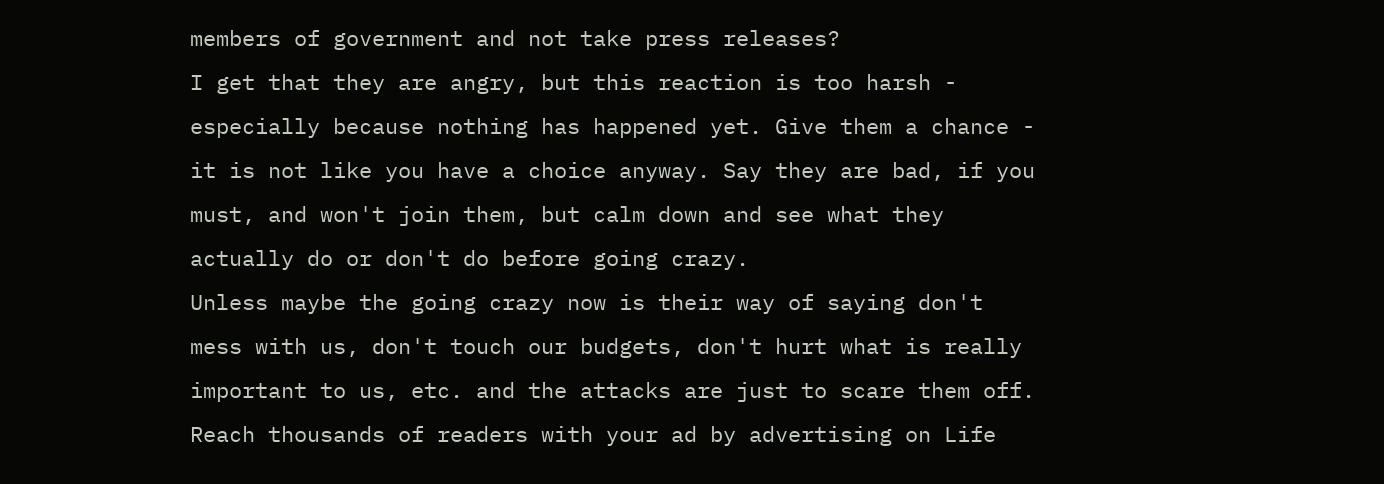members of government and not take press releases?
I get that they are angry, but this reaction is too harsh - especially because nothing has happened yet. Give them a chance - it is not like you have a choice anyway. Say they are bad, if you must, and won't join them, but calm down and see what they actually do or don't do before going crazy.
Unless maybe the going crazy now is their way of saying don't mess with us, don't touch our budgets, don't hurt what is really important to us, etc. and the attacks are just to scare them off.
Reach thousands of readers with your ad by advertising on Life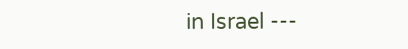in Israel ---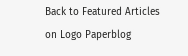Back to Featured Articles on Logo Paperblog